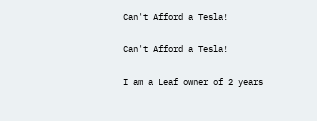Can't Afford a Tesla!

Can't Afford a Tesla!

I am a Leaf owner of 2 years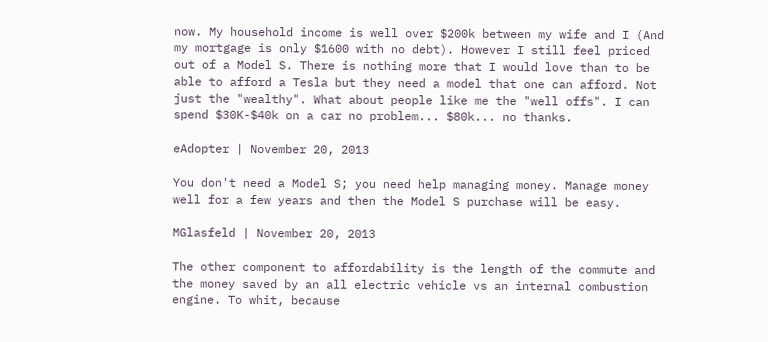now. My household income is well over $200k between my wife and I (And my mortgage is only $1600 with no debt). However I still feel priced out of a Model S. There is nothing more that I would love than to be able to afford a Tesla but they need a model that one can afford. Not just the "wealthy". What about people like me the "well offs". I can spend $30K-$40k on a car no problem... $80k... no thanks.

eAdopter | November 20, 2013

You don't need a Model S; you need help managing money. Manage money well for a few years and then the Model S purchase will be easy.

MGlasfeld | November 20, 2013

The other component to affordability is the length of the commute and the money saved by an all electric vehicle vs an internal combustion engine. To whit, because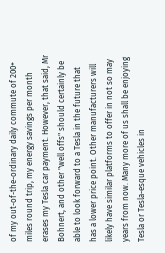of my out-of-the-ordinary daily commute of 200+ miles round trip, my energy savings per month erases my Tesla car payment. However, that said, Mr Bohnert, and other "well offs" should certainly be able to look forward to a Tesla in the future that has a lower price point. Other manufacturers will likely have similar platforms to offer in not so may years from now. Many more of us shall be enjoying Tesla or Tesla-esque vehicles in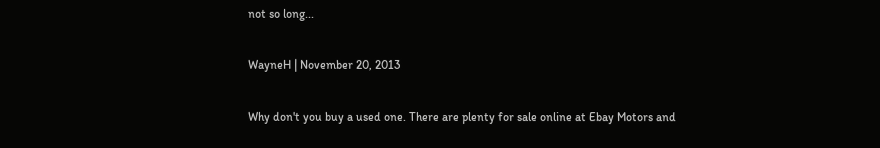not so long...

WayneH | November 20, 2013

Why don't you buy a used one. There are plenty for sale online at Ebay Motors and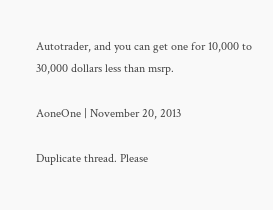Autotrader, and you can get one for 10,000 to 30,000 dollars less than msrp.

AoneOne | November 20, 2013

Duplicate thread. Please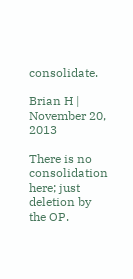consolidate.

Brian H | November 20, 2013

There is no consolidation here; just deletion by the OP.